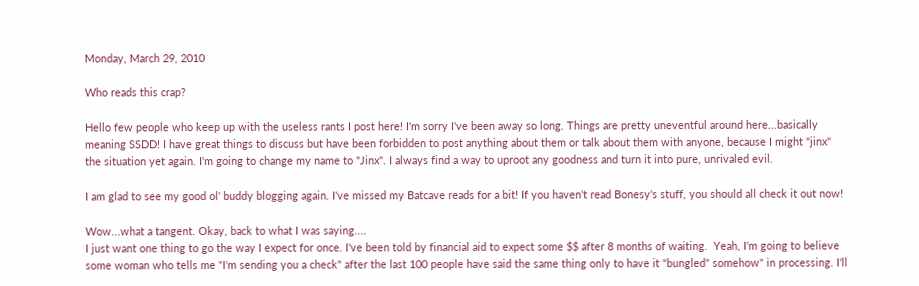Monday, March 29, 2010

Who reads this crap?

Hello few people who keep up with the useless rants I post here! I'm sorry I've been away so long. Things are pretty uneventful around here...basically meaning SSDD! I have great things to discuss but have been forbidden to post anything about them or talk about them with anyone, because I might "jinx" the situation yet again. I'm going to change my name to "Jinx". I always find a way to uproot any goodness and turn it into pure, unrivaled evil.

I am glad to see my good ol' buddy blogging again. I've missed my Batcave reads for a bit! If you haven't read Bonesy's stuff, you should all check it out now!

Wow...what a tangent. Okay, back to what I was saying....
I just want one thing to go the way I expect for once. I've been told by financial aid to expect some $$ after 8 months of waiting.  Yeah, I'm going to believe some woman who tells me "I'm sending you a check" after the last 100 people have said the same thing only to have it "bungled" somehow" in processing. I'll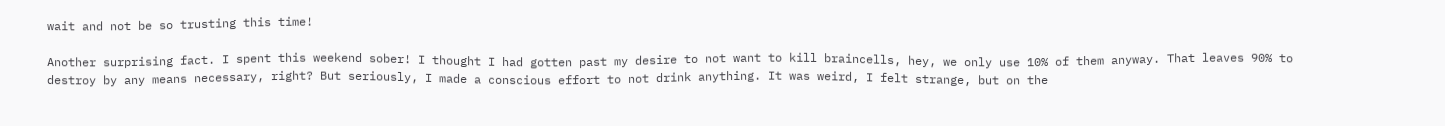wait and not be so trusting this time!

Another surprising fact. I spent this weekend sober! I thought I had gotten past my desire to not want to kill braincells, hey, we only use 10% of them anyway. That leaves 90% to destroy by any means necessary, right? But seriously, I made a conscious effort to not drink anything. It was weird, I felt strange, but on the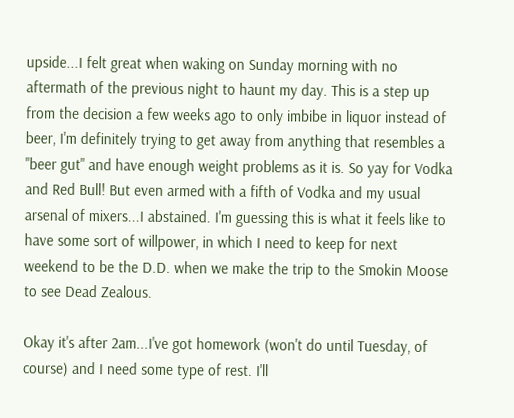upside...I felt great when waking on Sunday morning with no aftermath of the previous night to haunt my day. This is a step up from the decision a few weeks ago to only imbibe in liquor instead of beer, I'm definitely trying to get away from anything that resembles a "beer gut" and have enough weight problems as it is. So yay for Vodka and Red Bull! But even armed with a fifth of Vodka and my usual arsenal of mixers...I abstained. I'm guessing this is what it feels like to have some sort of willpower, in which I need to keep for next weekend to be the D.D. when we make the trip to the Smokin Moose to see Dead Zealous.

Okay it's after 2am...I've got homework (won't do until Tuesday, of course) and I need some type of rest. I'll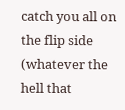catch you all on the flip side (whatever the hell that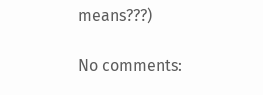means???)

No comments: